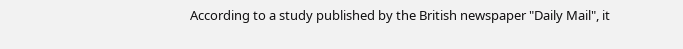According to a study published by the British newspaper "Daily Mail", it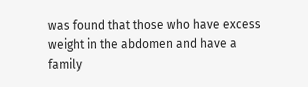was found that those who have excess weight in the abdomen and have a family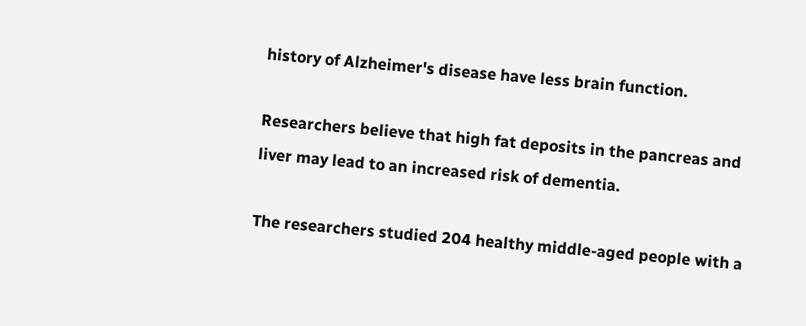history of Alzheimer's disease have less brain function.

Researchers believe that high fat deposits in the pancreas and liver may lead to an increased risk of dementia.

The researchers studied 204 healthy middle-aged people with a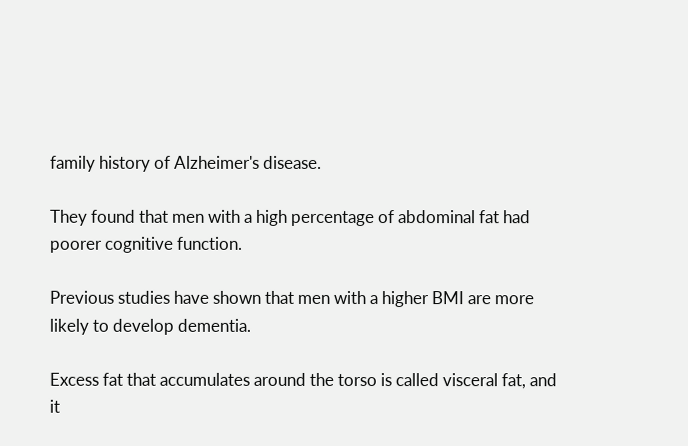family history of Alzheimer's disease.

They found that men with a high percentage of abdominal fat had poorer cognitive function.

Previous studies have shown that men with a higher BMI are more likely to develop dementia.

Excess fat that accumulates around the torso is called visceral fat, and it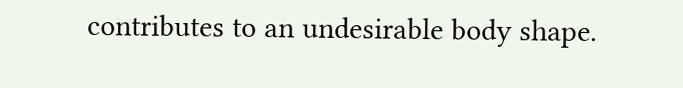contributes to an undesirable body shape.